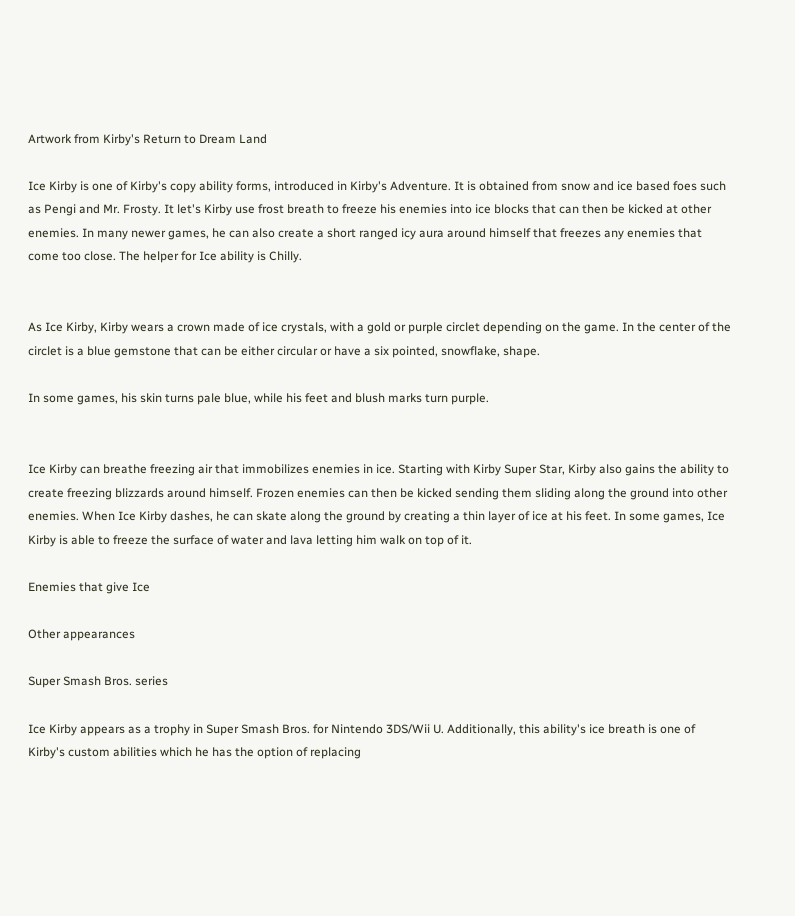Artwork from Kirby's Return to Dream Land

Ice Kirby is one of Kirby's copy ability forms, introduced in Kirby's Adventure. It is obtained from snow and ice based foes such as Pengi and Mr. Frosty. It let's Kirby use frost breath to freeze his enemies into ice blocks that can then be kicked at other enemies. In many newer games, he can also create a short ranged icy aura around himself that freezes any enemies that come too close. The helper for Ice ability is Chilly.


As Ice Kirby, Kirby wears a crown made of ice crystals, with a gold or purple circlet depending on the game. In the center of the circlet is a blue gemstone that can be either circular or have a six pointed, snowflake, shape.

In some games, his skin turns pale blue, while his feet and blush marks turn purple.


Ice Kirby can breathe freezing air that immobilizes enemies in ice. Starting with Kirby Super Star, Kirby also gains the ability to create freezing blizzards around himself. Frozen enemies can then be kicked sending them sliding along the ground into other enemies. When Ice Kirby dashes, he can skate along the ground by creating a thin layer of ice at his feet. In some games, Ice Kirby is able to freeze the surface of water and lava letting him walk on top of it.

Enemies that give Ice

Other appearances

Super Smash Bros. series

Ice Kirby appears as a trophy in Super Smash Bros. for Nintendo 3DS/Wii U. Additionally, this ability's ice breath is one of Kirby's custom abilities which he has the option of replacing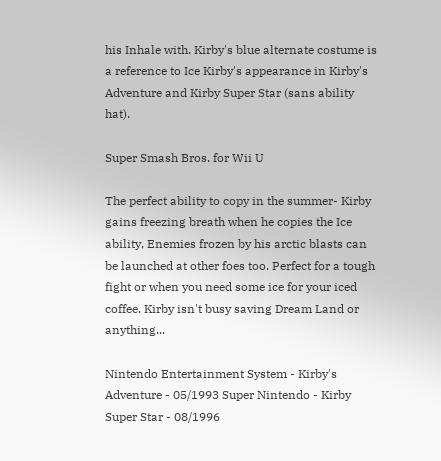his Inhale with. Kirby's blue alternate costume is a reference to Ice Kirby's appearance in Kirby's Adventure and Kirby Super Star (sans ability hat).

Super Smash Bros. for Wii U

The perfect ability to copy in the summer- Kirby gains freezing breath when he copies the Ice ability, Enemies frozen by his arctic blasts can be launched at other foes too. Perfect for a tough fight or when you need some ice for your iced coffee. Kirby isn't busy saving Dream Land or anything...

Nintendo Entertainment System - Kirby's Adventure - 05/1993 Super Nintendo - Kirby Super Star - 08/1996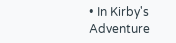• In Kirby's Adventure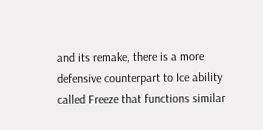and its remake, there is a more defensive counterpart to Ice ability called Freeze that functions similar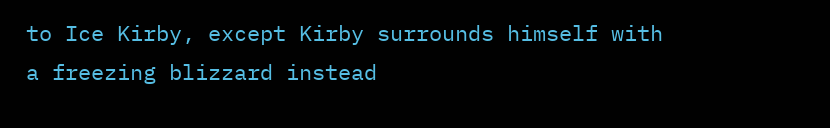to Ice Kirby, except Kirby surrounds himself with a freezing blizzard instead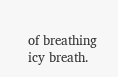of breathing icy breath.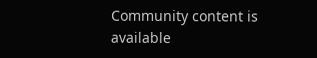Community content is available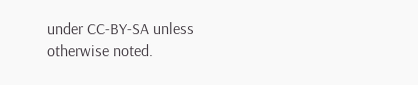under CC-BY-SA unless otherwise noted.